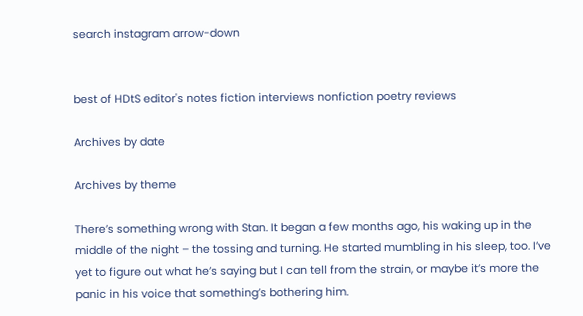search instagram arrow-down


best of HDtS editor's notes fiction interviews nonfiction poetry reviews

Archives by date

Archives by theme

There’s something wrong with Stan. It began a few months ago, his waking up in the middle of the night – the tossing and turning. He started mumbling in his sleep, too. I’ve yet to figure out what he’s saying but I can tell from the strain, or maybe it’s more the panic in his voice that something’s bothering him.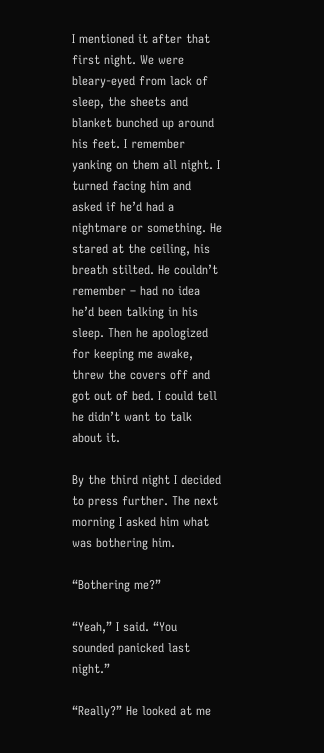I mentioned it after that first night. We were bleary-eyed from lack of sleep, the sheets and blanket bunched up around his feet. I remember yanking on them all night. I turned facing him and asked if he’d had a nightmare or something. He stared at the ceiling, his breath stilted. He couldn’t remember – had no idea he’d been talking in his sleep. Then he apologized for keeping me awake, threw the covers off and got out of bed. I could tell he didn’t want to talk about it.

By the third night I decided to press further. The next morning I asked him what was bothering him.

“Bothering me?”

“Yeah,” I said. “You sounded panicked last night.”

“Really?” He looked at me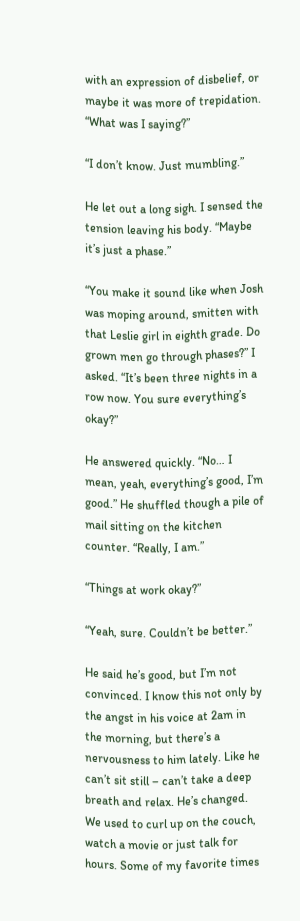with an expression of disbelief, or maybe it was more of trepidation. “What was I saying?”

“I don’t know. Just mumbling.”

He let out a long sigh. I sensed the tension leaving his body. “Maybe it’s just a phase.”

“You make it sound like when Josh was moping around, smitten with that Leslie girl in eighth grade. Do grown men go through phases?” I asked. “It’s been three nights in a row now. You sure everything’s okay?”

He answered quickly. “No… I mean, yeah, everything’s good, I’m good.” He shuffled though a pile of mail sitting on the kitchen counter. “Really, I am.”

“Things at work okay?”

“Yeah, sure. Couldn’t be better.”

He said he’s good, but I’m not convinced. I know this not only by the angst in his voice at 2am in the morning, but there’s a nervousness to him lately. Like he can’t sit still – can’t take a deep breath and relax. He’s changed. We used to curl up on the couch, watch a movie or just talk for hours. Some of my favorite times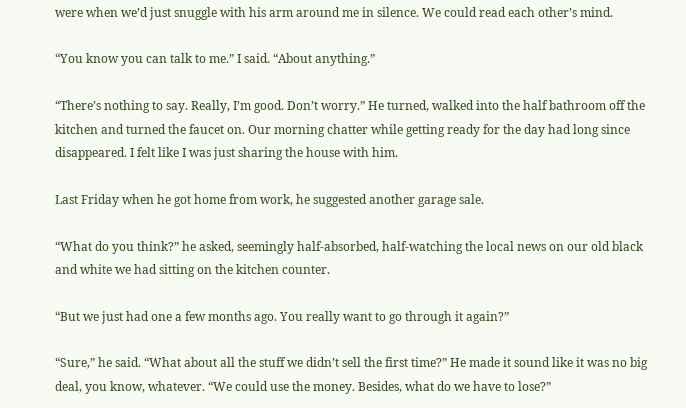were when we’d just snuggle with his arm around me in silence. We could read each other’s mind.

“You know you can talk to me.” I said. “About anything.”

“There’s nothing to say. Really, I’m good. Don’t worry.” He turned, walked into the half bathroom off the kitchen and turned the faucet on. Our morning chatter while getting ready for the day had long since disappeared. I felt like I was just sharing the house with him.

Last Friday when he got home from work, he suggested another garage sale.

“What do you think?” he asked, seemingly half-absorbed, half-watching the local news on our old black and white we had sitting on the kitchen counter.

“But we just had one a few months ago. You really want to go through it again?”

“Sure,” he said. “What about all the stuff we didn’t sell the first time?” He made it sound like it was no big deal, you know, whatever. “We could use the money. Besides, what do we have to lose?”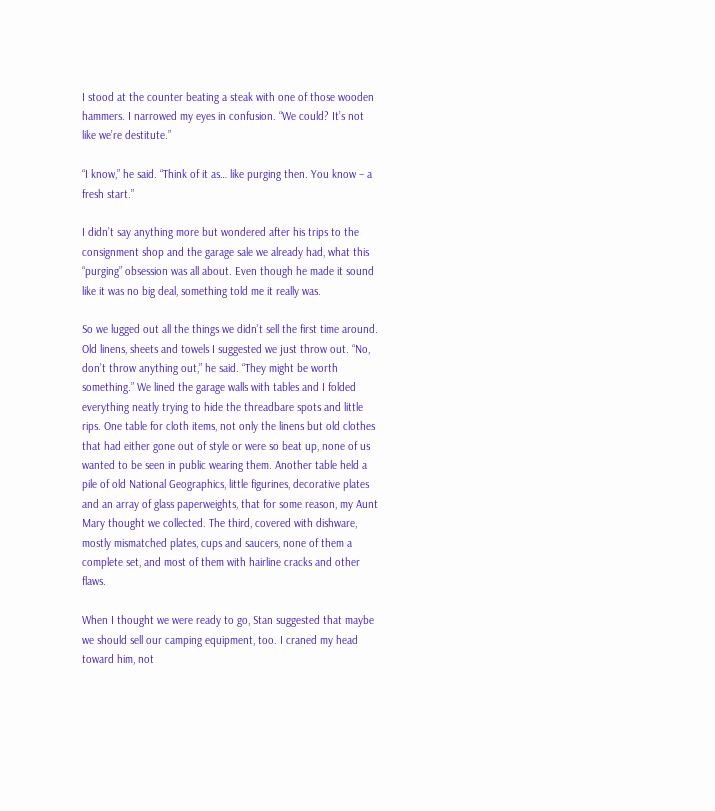I stood at the counter beating a steak with one of those wooden hammers. I narrowed my eyes in confusion. “We could? It’s not like we’re destitute.”

“I know,” he said. “Think of it as… like purging then. You know – a fresh start.”

I didn’t say anything more but wondered after his trips to the consignment shop and the garage sale we already had, what this “purging” obsession was all about. Even though he made it sound like it was no big deal, something told me it really was.

So we lugged out all the things we didn’t sell the first time around. Old linens, sheets and towels I suggested we just throw out. “No, don’t throw anything out,” he said. “They might be worth something.” We lined the garage walls with tables and I folded everything neatly trying to hide the threadbare spots and little rips. One table for cloth items, not only the linens but old clothes that had either gone out of style or were so beat up, none of us wanted to be seen in public wearing them. Another table held a pile of old National Geographics, little figurines, decorative plates and an array of glass paperweights, that for some reason, my Aunt Mary thought we collected. The third, covered with dishware, mostly mismatched plates, cups and saucers, none of them a complete set, and most of them with hairline cracks and other flaws.

When I thought we were ready to go, Stan suggested that maybe we should sell our camping equipment, too. I craned my head toward him, not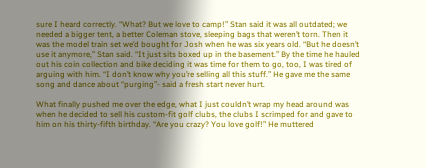sure I heard correctly. “What? But we love to camp!” Stan said it was all outdated; we needed a bigger tent, a better Coleman stove, sleeping bags that weren’t torn. Then it was the model train set we’d bought for Josh when he was six years old. “But he doesn’t use it anymore,” Stan said. “It just sits boxed up in the basement.” By the time he hauled out his coin collection and bike deciding it was time for them to go, too, I was tired of arguing with him. “I don’t know why you’re selling all this stuff.” He gave me the same song and dance about “purging”- said a fresh start never hurt.

What finally pushed me over the edge, what I just couldn’t wrap my head around was when he decided to sell his custom-fit golf clubs, the clubs I scrimped for and gave to him on his thirty-fifth birthday. “Are you crazy? You love golf!” He muttered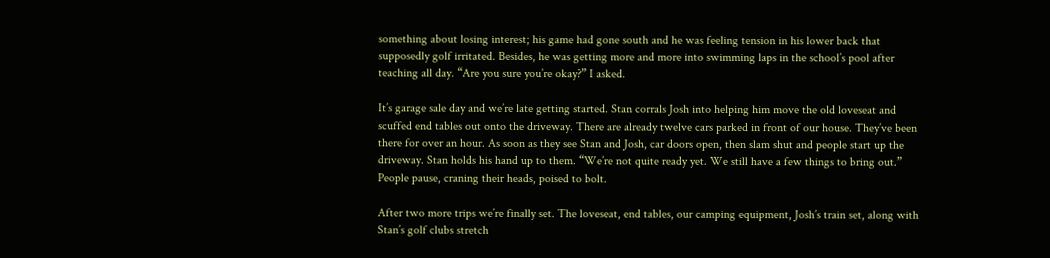something about losing interest; his game had gone south and he was feeling tension in his lower back that supposedly golf irritated. Besides, he was getting more and more into swimming laps in the school’s pool after teaching all day. “Are you sure you’re okay?” I asked.

It’s garage sale day and we’re late getting started. Stan corrals Josh into helping him move the old loveseat and scuffed end tables out onto the driveway. There are already twelve cars parked in front of our house. They’ve been there for over an hour. As soon as they see Stan and Josh, car doors open, then slam shut and people start up the driveway. Stan holds his hand up to them. “We’re not quite ready yet. We still have a few things to bring out.” People pause, craning their heads, poised to bolt.

After two more trips we’re finally set. The loveseat, end tables, our camping equipment, Josh’s train set, along with Stan’s golf clubs stretch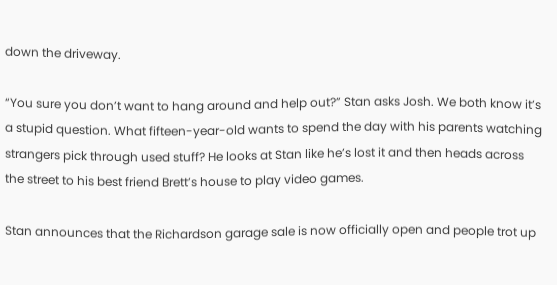down the driveway.

“You sure you don’t want to hang around and help out?” Stan asks Josh. We both know it’s a stupid question. What fifteen-year-old wants to spend the day with his parents watching strangers pick through used stuff? He looks at Stan like he’s lost it and then heads across the street to his best friend Brett’s house to play video games.

Stan announces that the Richardson garage sale is now officially open and people trot up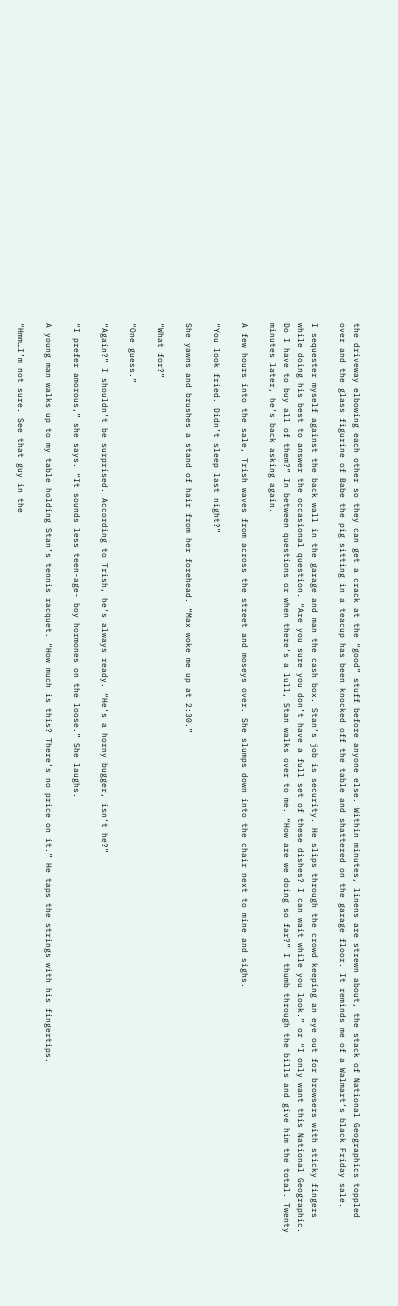the driveway elbowing each other so they can get a crack at the “good” stuff before anyone else. Within minutes, linens are strewn about, the stack of National Geographics toppled over and the glass figurine of Babe the pig sitting in a teacup has been knocked off the table and shattered on the garage floor. It reminds me of a Walmart’s black Friday sale.

I sequester myself against the back wall in the garage and man the cash box. Stan’s job is security. He slips through the crowd keeping an eye out for browsers with sticky fingers while doing his best to answer the occasional question. “Are you sure you don’t have a full set of these dishes? I can wait while you look.” or “I only want this National Geographic. Do I have to buy all of them?” In between questions or when there’s a lull, Stan walks over to me. “How are we doing so far?” I thumb through the bills and give him the total. Twenty minutes later, he’s back asking again.

A few hours into the sale, Trish waves from across the street and moseys over. She slumps down into the chair next to mine and sighs.

“You look fried. Didn’t sleep last night?”

She yawns and brushes a stand of hair from her forehead. “Max woke me up at 2:30.”

“What for?”

“One guess.”

“Again?” I shouldn’t be surprised. According to Trish, he’s always ready. “He’s a horny bugger, isn’t he?”

“I prefer amorous,” she says. “It sounds less teen-age- boy hormones on the loose.” She laughs.

A young man walks up to my table holding Stan’s tennis racquet. “How much is this? There’s no price on it.” He taps the strings with his fingertips.

“Hmm…I’m not sure. See that guy in the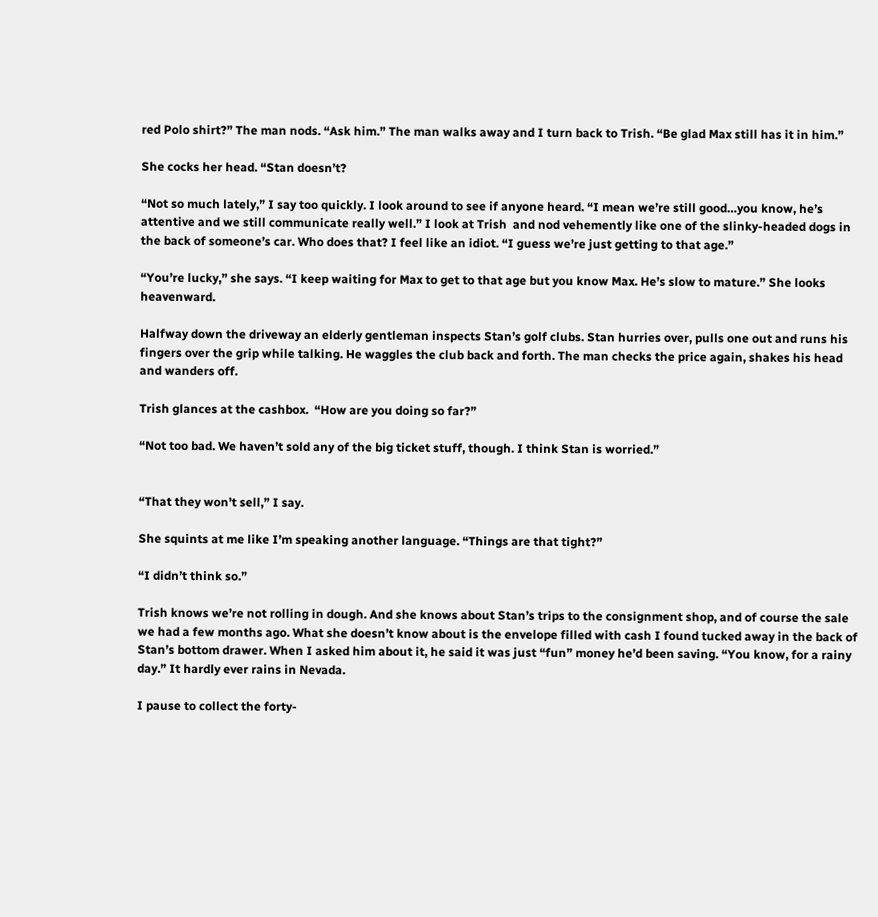red Polo shirt?” The man nods. “Ask him.” The man walks away and I turn back to Trish. “Be glad Max still has it in him.”

She cocks her head. “Stan doesn’t?

“Not so much lately,” I say too quickly. I look around to see if anyone heard. “I mean we’re still good…you know, he’s attentive and we still communicate really well.” I look at Trish  and nod vehemently like one of the slinky-headed dogs in the back of someone’s car. Who does that? I feel like an idiot. “I guess we’re just getting to that age.”

“You’re lucky,” she says. “I keep waiting for Max to get to that age but you know Max. He’s slow to mature.” She looks heavenward.

Halfway down the driveway an elderly gentleman inspects Stan’s golf clubs. Stan hurries over, pulls one out and runs his fingers over the grip while talking. He waggles the club back and forth. The man checks the price again, shakes his head and wanders off.

Trish glances at the cashbox.  “How are you doing so far?”

“Not too bad. We haven’t sold any of the big ticket stuff, though. I think Stan is worried.”


“That they won’t sell,” I say.

She squints at me like I’m speaking another language. “Things are that tight?”

“I didn’t think so.”

Trish knows we’re not rolling in dough. And she knows about Stan’s trips to the consignment shop, and of course the sale we had a few months ago. What she doesn’t know about is the envelope filled with cash I found tucked away in the back of Stan’s bottom drawer. When I asked him about it, he said it was just “fun” money he’d been saving. “You know, for a rainy day.” It hardly ever rains in Nevada.

I pause to collect the forty-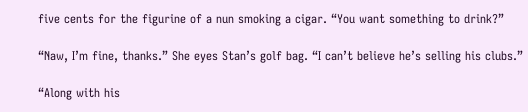five cents for the figurine of a nun smoking a cigar. “You want something to drink?”

“Naw, I’m fine, thanks.” She eyes Stan’s golf bag. “I can’t believe he’s selling his clubs.”

“Along with his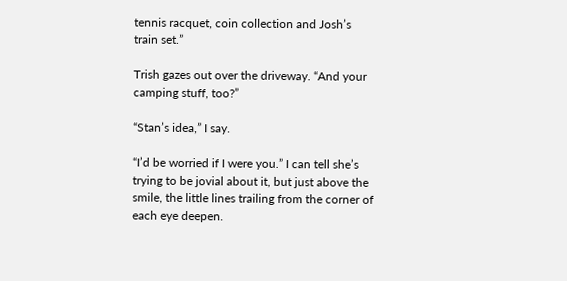tennis racquet, coin collection and Josh’s train set.”

Trish gazes out over the driveway. “And your camping stuff, too?”

“Stan’s idea,” I say.

“I’d be worried if I were you.” I can tell she’s trying to be jovial about it, but just above the smile, the little lines trailing from the corner of each eye deepen.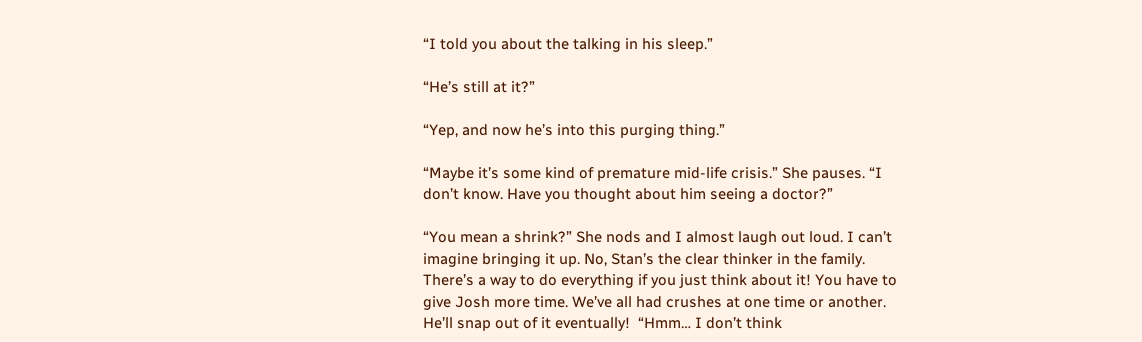“I told you about the talking in his sleep.”

“He’s still at it?”

“Yep, and now he’s into this purging thing.”

“Maybe it’s some kind of premature mid-life crisis.” She pauses. “I don’t know. Have you thought about him seeing a doctor?”

“You mean a shrink?” She nods and I almost laugh out loud. I can’t imagine bringing it up. No, Stan’s the clear thinker in the family. There’s a way to do everything if you just think about it! You have to give Josh more time. We’ve all had crushes at one time or another. He’ll snap out of it eventually!  “Hmm… I don’t think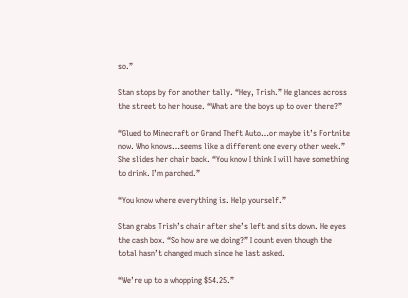so.”

Stan stops by for another tally. “Hey, Trish.” He glances across the street to her house. “What are the boys up to over there?”

“Glued to Minecraft or Grand Theft Auto…or maybe it’s Fortnite now. Who knows…seems like a different one every other week.” She slides her chair back. “You know I think I will have something to drink. I’m parched.”

“You know where everything is. Help yourself.”

Stan grabs Trish’s chair after she’s left and sits down. He eyes the cash box. “So how are we doing?” I count even though the total hasn’t changed much since he last asked.

“We’re up to a whopping $54.25.”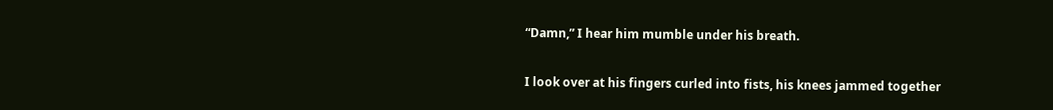“Damn,” I hear him mumble under his breath.

I look over at his fingers curled into fists, his knees jammed together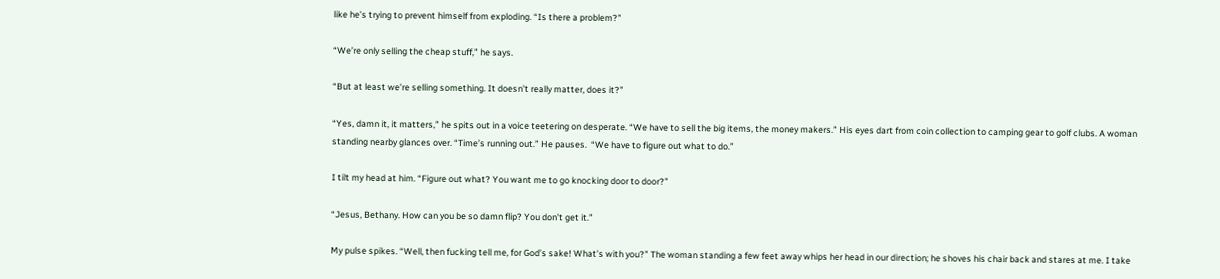like he’s trying to prevent himself from exploding. “Is there a problem?”

“We’re only selling the cheap stuff,” he says.

“But at least we’re selling something. It doesn’t really matter, does it?”

“Yes, damn it, it matters,” he spits out in a voice teetering on desperate. “We have to sell the big items, the money makers.” His eyes dart from coin collection to camping gear to golf clubs. A woman standing nearby glances over. “Time’s running out.” He pauses.  “We have to figure out what to do.”

I tilt my head at him. “Figure out what? You want me to go knocking door to door?”

“Jesus, Bethany. How can you be so damn flip? You don’t get it.”

My pulse spikes. “Well, then fucking tell me, for God’s sake! What’s with you?” The woman standing a few feet away whips her head in our direction; he shoves his chair back and stares at me. I take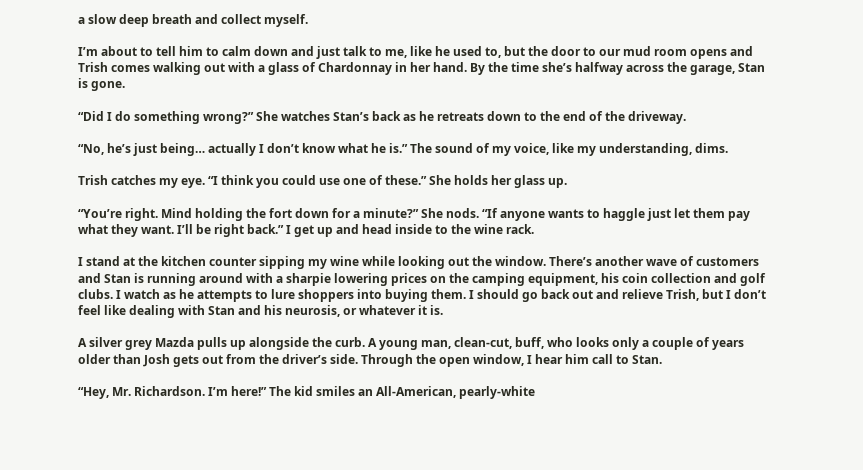a slow deep breath and collect myself.

I’m about to tell him to calm down and just talk to me, like he used to, but the door to our mud room opens and Trish comes walking out with a glass of Chardonnay in her hand. By the time she’s halfway across the garage, Stan is gone.

“Did I do something wrong?” She watches Stan’s back as he retreats down to the end of the driveway.

“No, he’s just being… actually I don’t know what he is.” The sound of my voice, like my understanding, dims.

Trish catches my eye. “I think you could use one of these.” She holds her glass up.

“You’re right. Mind holding the fort down for a minute?” She nods. “If anyone wants to haggle just let them pay what they want. I’ll be right back.” I get up and head inside to the wine rack.

I stand at the kitchen counter sipping my wine while looking out the window. There’s another wave of customers and Stan is running around with a sharpie lowering prices on the camping equipment, his coin collection and golf clubs. I watch as he attempts to lure shoppers into buying them. I should go back out and relieve Trish, but I don’t feel like dealing with Stan and his neurosis, or whatever it is.

A silver grey Mazda pulls up alongside the curb. A young man, clean-cut, buff, who looks only a couple of years older than Josh gets out from the driver’s side. Through the open window, I hear him call to Stan.

“Hey, Mr. Richardson. I’m here!” The kid smiles an All-American, pearly-white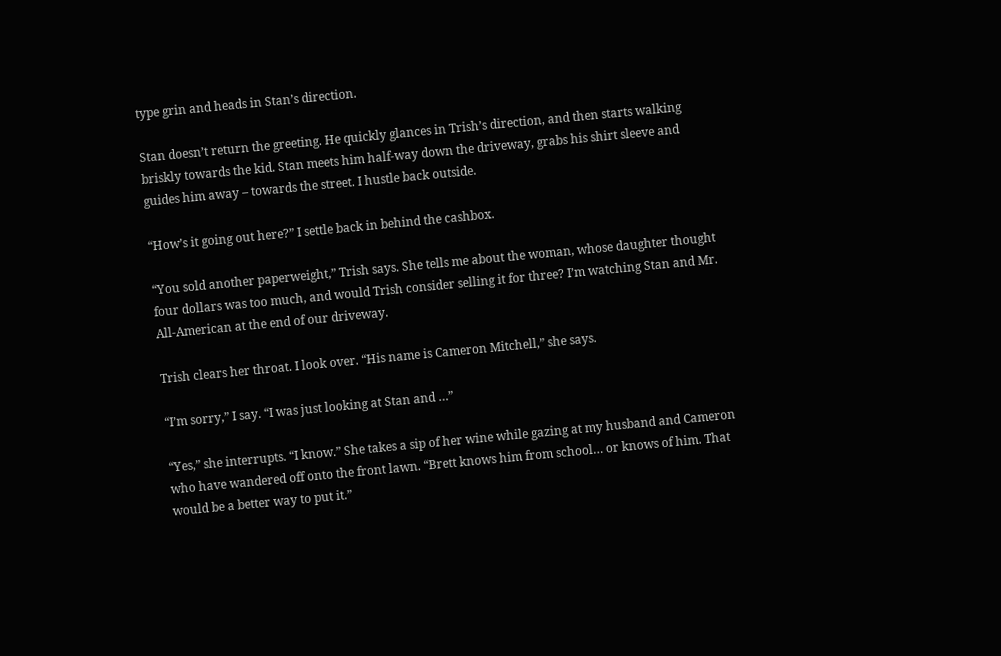type grin and heads in Stan’s direction.

Stan doesn’t return the greeting. He quickly glances in Trish’s direction, and then starts walking briskly towards the kid. Stan meets him half-way down the driveway, grabs his shirt sleeve and guides him away – towards the street. I hustle back outside.

“How’s it going out here?” I settle back in behind the cashbox.

“You sold another paperweight,” Trish says. She tells me about the woman, whose daughter thought four dollars was too much, and would Trish consider selling it for three? I’m watching Stan and Mr. All-American at the end of our driveway.

Trish clears her throat. I look over. “His name is Cameron Mitchell,” she says.

“I’m sorry,” I say. “I was just looking at Stan and …”

“Yes,” she interrupts. “I know.” She takes a sip of her wine while gazing at my husband and Cameron who have wandered off onto the front lawn. “Brett knows him from school… or knows of him. That would be a better way to put it.”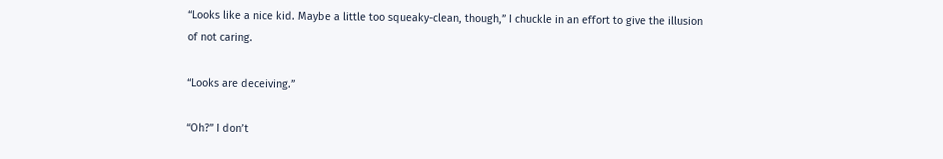“Looks like a nice kid. Maybe a little too squeaky-clean, though,” I chuckle in an effort to give the illusion of not caring.

“Looks are deceiving.”

“Oh?” I don’t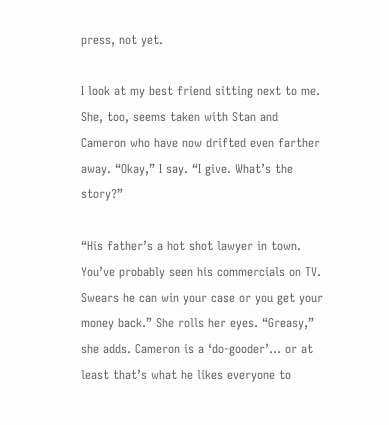press, not yet.

I look at my best friend sitting next to me. She, too, seems taken with Stan and Cameron who have now drifted even farther away. “Okay,” I say. “I give. What’s the story?”

“His father’s a hot shot lawyer in town. You’ve probably seen his commercials on TV. Swears he can win your case or you get your money back.” She rolls her eyes. “Greasy,” she adds. Cameron is a ‘do-gooder’… or at least that’s what he likes everyone to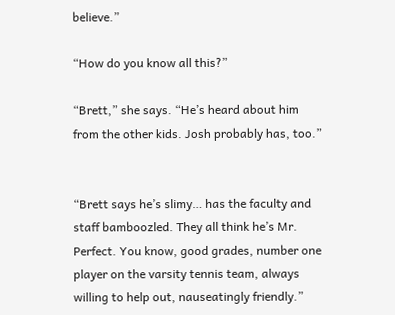believe.”

“How do you know all this?”

“Brett,” she says. “He’s heard about him from the other kids. Josh probably has, too.”


“Brett says he’s slimy… has the faculty and staff bamboozled. They all think he’s Mr. Perfect. You know, good grades, number one player on the varsity tennis team, always willing to help out, nauseatingly friendly.”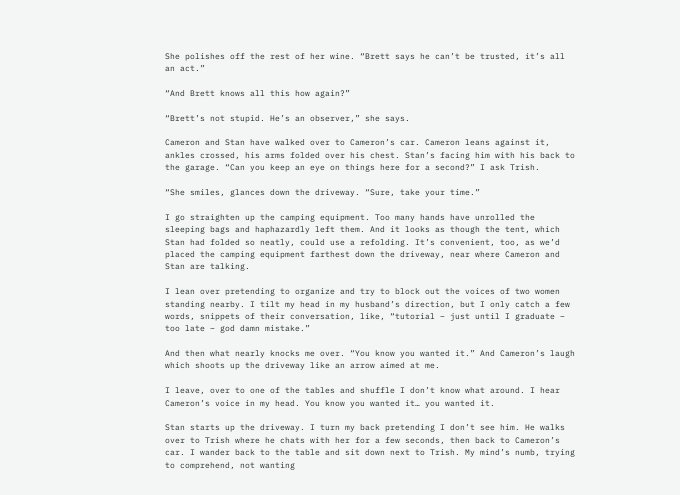She polishes off the rest of her wine. “Brett says he can’t be trusted, it’s all an act.”

“And Brett knows all this how again?”

“Brett’s not stupid. He’s an observer,” she says.

Cameron and Stan have walked over to Cameron’s car. Cameron leans against it, ankles crossed, his arms folded over his chest. Stan’s facing him with his back to the garage. “Can you keep an eye on things here for a second?” I ask Trish.

“She smiles, glances down the driveway. “Sure, take your time.”

I go straighten up the camping equipment. Too many hands have unrolled the sleeping bags and haphazardly left them. And it looks as though the tent, which Stan had folded so neatly, could use a refolding. It’s convenient, too, as we’d placed the camping equipment farthest down the driveway, near where Cameron and Stan are talking.

I lean over pretending to organize and try to block out the voices of two women standing nearby. I tilt my head in my husband’s direction, but I only catch a few words, snippets of their conversation, like, “tutorial – just until I graduate – too late – god damn mistake.”

And then what nearly knocks me over. “You know you wanted it.” And Cameron’s laugh which shoots up the driveway like an arrow aimed at me.

I leave, over to one of the tables and shuffle I don’t know what around. I hear Cameron’s voice in my head. You know you wanted it… you wanted it.

Stan starts up the driveway. I turn my back pretending I don’t see him. He walks over to Trish where he chats with her for a few seconds, then back to Cameron’s car. I wander back to the table and sit down next to Trish. My mind’s numb, trying to comprehend, not wanting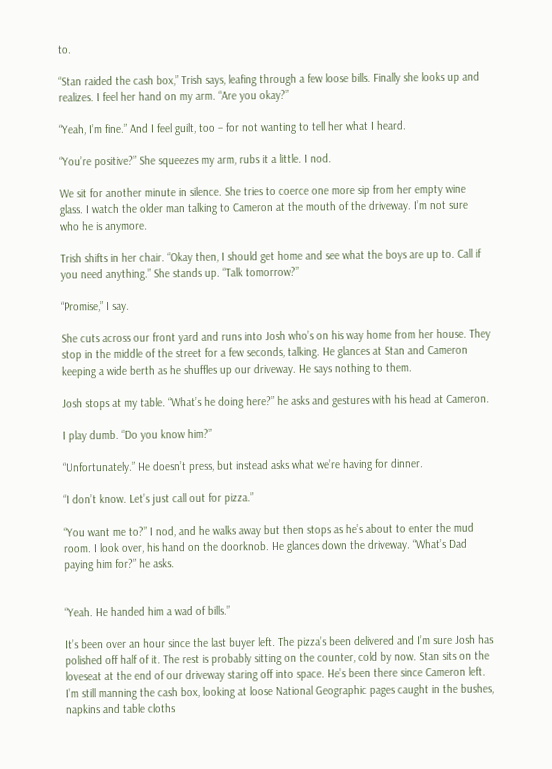to.

“Stan raided the cash box,” Trish says, leafing through a few loose bills. Finally she looks up and realizes. I feel her hand on my arm. “Are you okay?”

“Yeah, I’m fine.” And I feel guilt, too – for not wanting to tell her what I heard.

“You’re positive?” She squeezes my arm, rubs it a little. I nod.

We sit for another minute in silence. She tries to coerce one more sip from her empty wine glass. I watch the older man talking to Cameron at the mouth of the driveway. I’m not sure who he is anymore.

Trish shifts in her chair. “Okay then, I should get home and see what the boys are up to. Call if you need anything.” She stands up. “Talk tomorrow?”

“Promise,” I say.

She cuts across our front yard and runs into Josh who’s on his way home from her house. They stop in the middle of the street for a few seconds, talking. He glances at Stan and Cameron keeping a wide berth as he shuffles up our driveway. He says nothing to them.

Josh stops at my table. “What’s he doing here?” he asks and gestures with his head at Cameron.

I play dumb. “Do you know him?”

“Unfortunately.” He doesn’t press, but instead asks what we’re having for dinner.

“I don’t know. Let’s just call out for pizza.”

“You want me to?” I nod, and he walks away but then stops as he’s about to enter the mud room. I look over, his hand on the doorknob. He glances down the driveway. “What’s Dad paying him for?” he asks.


“Yeah. He handed him a wad of bills.”

It’s been over an hour since the last buyer left. The pizza’s been delivered and I’m sure Josh has polished off half of it. The rest is probably sitting on the counter, cold by now. Stan sits on the loveseat at the end of our driveway staring off into space. He’s been there since Cameron left. I’m still manning the cash box, looking at loose National Geographic pages caught in the bushes, napkins and table cloths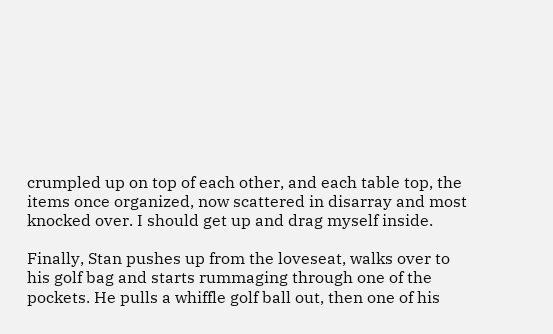crumpled up on top of each other, and each table top, the items once organized, now scattered in disarray and most knocked over. I should get up and drag myself inside.

Finally, Stan pushes up from the loveseat, walks over to his golf bag and starts rummaging through one of the pockets. He pulls a whiffle golf ball out, then one of his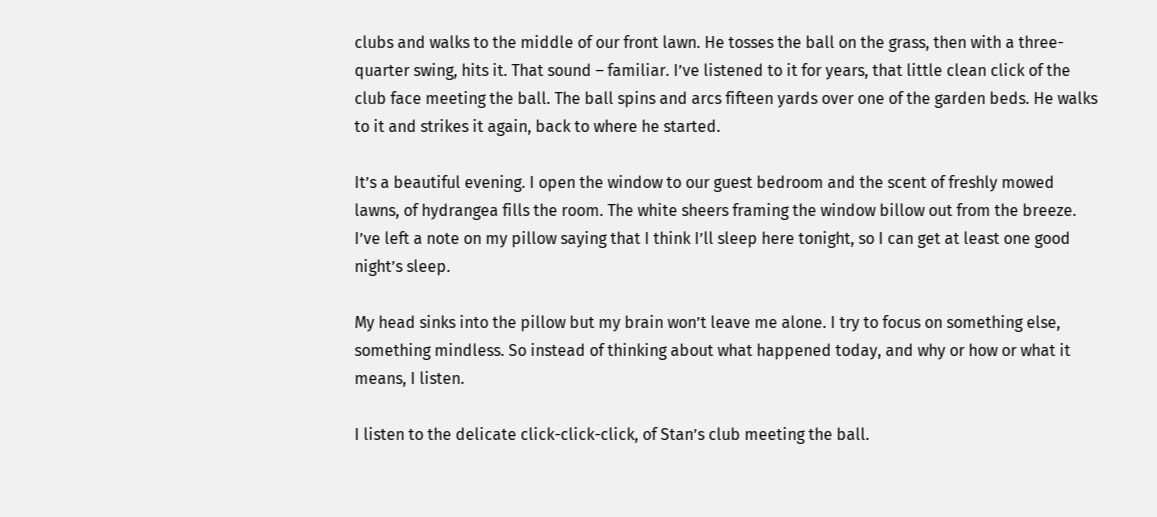clubs and walks to the middle of our front lawn. He tosses the ball on the grass, then with a three-quarter swing, hits it. That sound – familiar. I’ve listened to it for years, that little clean click of the club face meeting the ball. The ball spins and arcs fifteen yards over one of the garden beds. He walks to it and strikes it again, back to where he started.

It’s a beautiful evening. I open the window to our guest bedroom and the scent of freshly mowed lawns, of hydrangea fills the room. The white sheers framing the window billow out from the breeze. I’ve left a note on my pillow saying that I think I’ll sleep here tonight, so I can get at least one good night’s sleep.

My head sinks into the pillow but my brain won’t leave me alone. I try to focus on something else, something mindless. So instead of thinking about what happened today, and why or how or what it means, I listen.

I listen to the delicate click-click-click, of Stan’s club meeting the ball.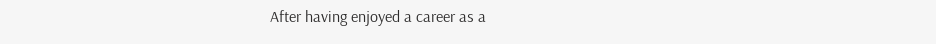After having enjoyed a career as a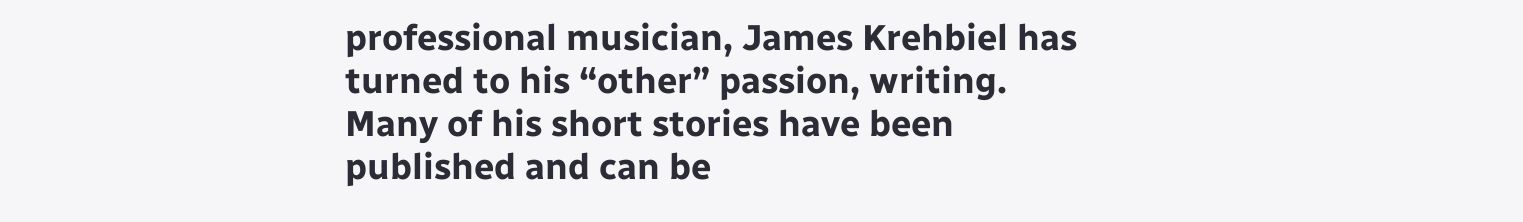professional musician, James Krehbiel has turned to his “other” passion, writing. Many of his short stories have been published and can be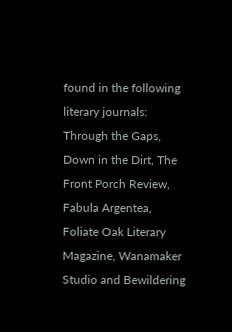found in the following literary journals: Through the Gaps, Down in the Dirt, The Front Porch Review, Fabula Argentea, Foliate Oak Literary Magazine, Wanamaker Studio and Bewildering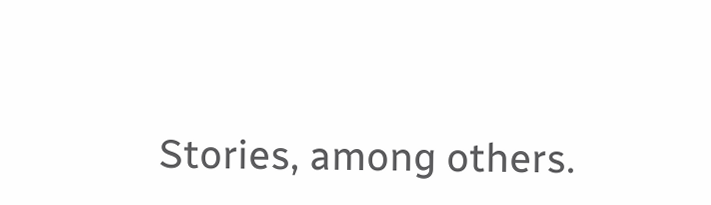Stories, among others.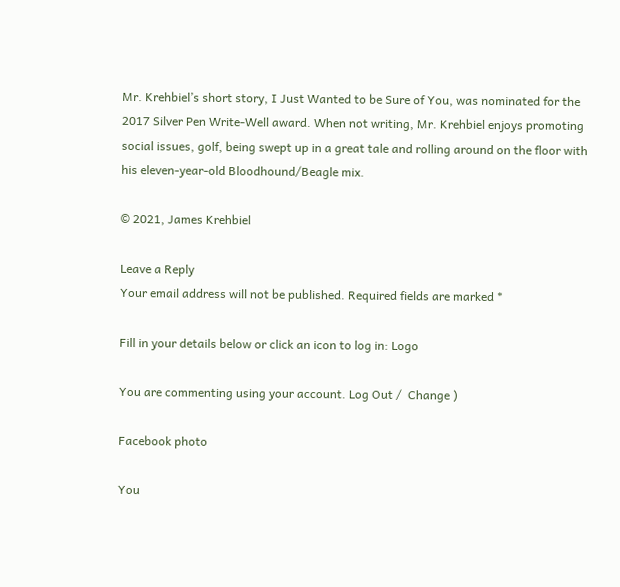Mr. Krehbiel’s short story, I Just Wanted to be Sure of You, was nominated for the 2017 Silver Pen Write-Well award. When not writing, Mr. Krehbiel enjoys promoting social issues, golf, being swept up in a great tale and rolling around on the floor with his eleven-year-old Bloodhound/Beagle mix.

© 2021, James Krehbiel

Leave a Reply
Your email address will not be published. Required fields are marked *

Fill in your details below or click an icon to log in: Logo

You are commenting using your account. Log Out /  Change )

Facebook photo

You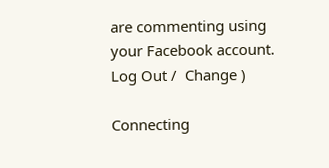are commenting using your Facebook account. Log Out /  Change )

Connecting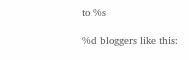to %s

%d bloggers like this: